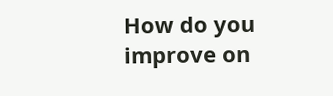How do you improve on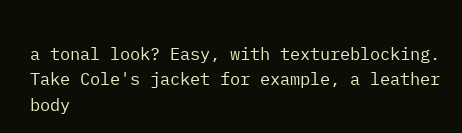a tonal look? Easy, with textureblocking. Take Cole's jacket for example, a leather body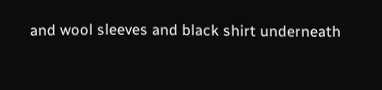and wool sleeves and black shirt underneath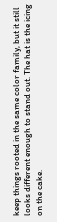keep things rooted in the same color family, but it still looks different enough to stand out. The hat is the icing on the cake.